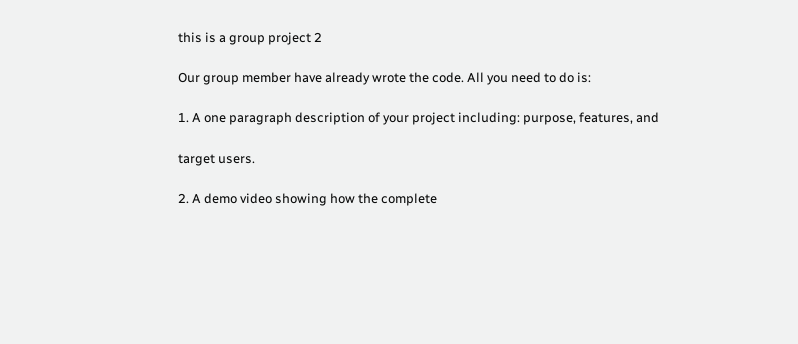this is a group project 2

Our group member have already wrote the code. All you need to do is:

1. A one paragraph description of your project including: purpose, features, and

target users.

2. A demo video showing how the complete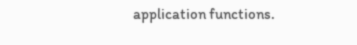application functions.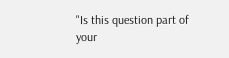"Is this question part of your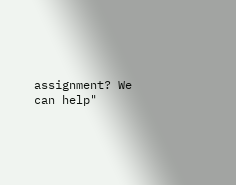assignment? We can help"